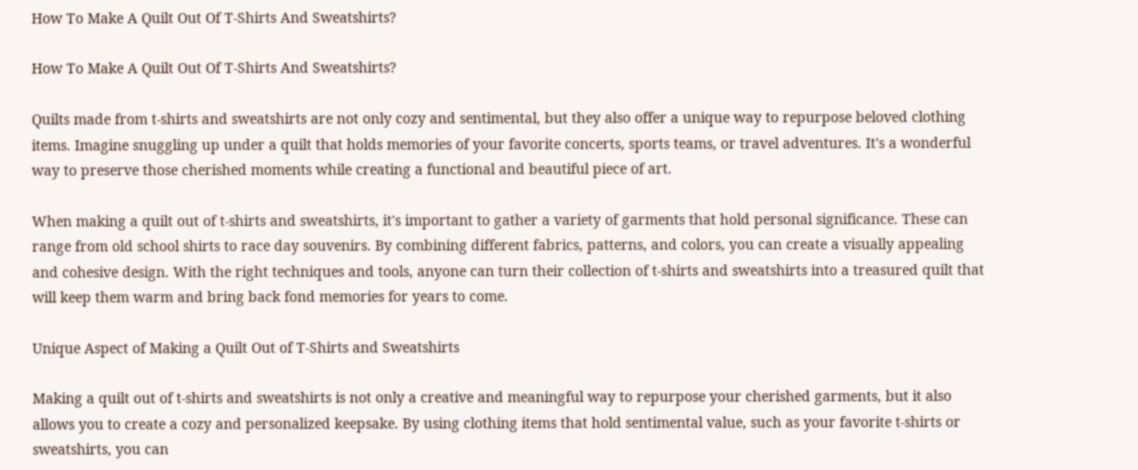How To Make A Quilt Out Of T-Shirts And Sweatshirts?

How To Make A Quilt Out Of T-Shirts And Sweatshirts?

Quilts made from t-shirts and sweatshirts are not only cozy and sentimental, but they also offer a unique way to repurpose beloved clothing items. Imagine snuggling up under a quilt that holds memories of your favorite concerts, sports teams, or travel adventures. It's a wonderful way to preserve those cherished moments while creating a functional and beautiful piece of art.

When making a quilt out of t-shirts and sweatshirts, it's important to gather a variety of garments that hold personal significance. These can range from old school shirts to race day souvenirs. By combining different fabrics, patterns, and colors, you can create a visually appealing and cohesive design. With the right techniques and tools, anyone can turn their collection of t-shirts and sweatshirts into a treasured quilt that will keep them warm and bring back fond memories for years to come.

Unique Aspect of Making a Quilt Out of T-Shirts and Sweatshirts

Making a quilt out of t-shirts and sweatshirts is not only a creative and meaningful way to repurpose your cherished garments, but it also allows you to create a cozy and personalized keepsake. By using clothing items that hold sentimental value, such as your favorite t-shirts or sweatshirts, you can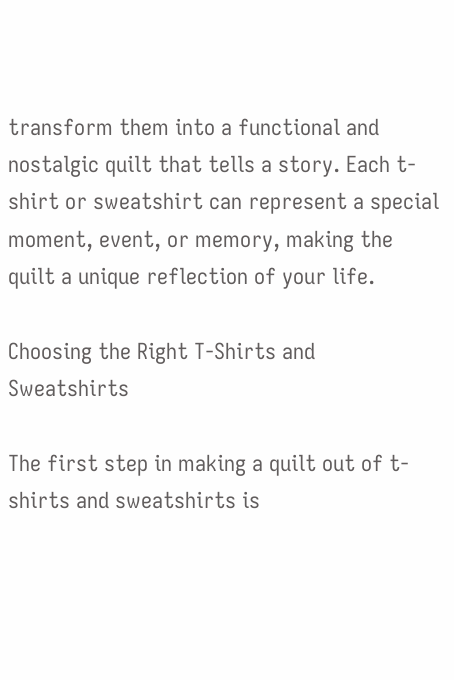transform them into a functional and nostalgic quilt that tells a story. Each t-shirt or sweatshirt can represent a special moment, event, or memory, making the quilt a unique reflection of your life.

Choosing the Right T-Shirts and Sweatshirts

The first step in making a quilt out of t-shirts and sweatshirts is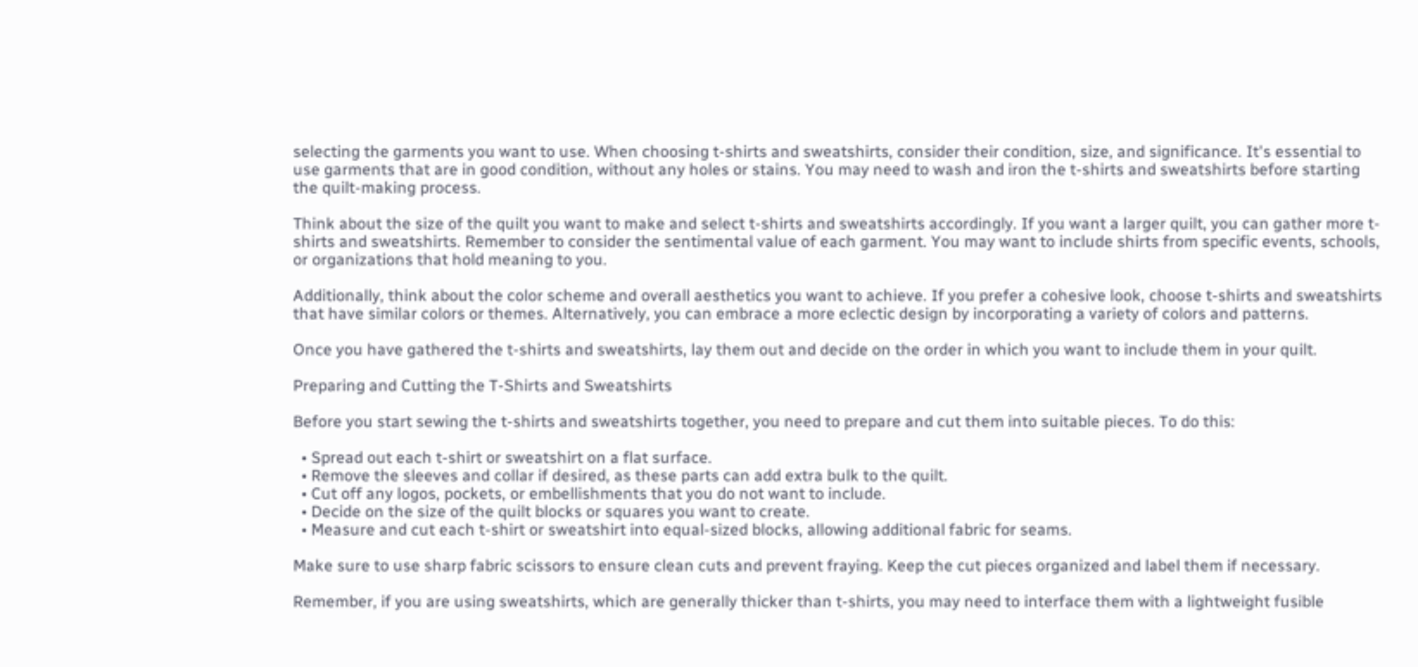selecting the garments you want to use. When choosing t-shirts and sweatshirts, consider their condition, size, and significance. It's essential to use garments that are in good condition, without any holes or stains. You may need to wash and iron the t-shirts and sweatshirts before starting the quilt-making process.

Think about the size of the quilt you want to make and select t-shirts and sweatshirts accordingly. If you want a larger quilt, you can gather more t-shirts and sweatshirts. Remember to consider the sentimental value of each garment. You may want to include shirts from specific events, schools, or organizations that hold meaning to you.

Additionally, think about the color scheme and overall aesthetics you want to achieve. If you prefer a cohesive look, choose t-shirts and sweatshirts that have similar colors or themes. Alternatively, you can embrace a more eclectic design by incorporating a variety of colors and patterns.

Once you have gathered the t-shirts and sweatshirts, lay them out and decide on the order in which you want to include them in your quilt.

Preparing and Cutting the T-Shirts and Sweatshirts

Before you start sewing the t-shirts and sweatshirts together, you need to prepare and cut them into suitable pieces. To do this:

  • Spread out each t-shirt or sweatshirt on a flat surface.
  • Remove the sleeves and collar if desired, as these parts can add extra bulk to the quilt.
  • Cut off any logos, pockets, or embellishments that you do not want to include.
  • Decide on the size of the quilt blocks or squares you want to create.
  • Measure and cut each t-shirt or sweatshirt into equal-sized blocks, allowing additional fabric for seams.

Make sure to use sharp fabric scissors to ensure clean cuts and prevent fraying. Keep the cut pieces organized and label them if necessary.

Remember, if you are using sweatshirts, which are generally thicker than t-shirts, you may need to interface them with a lightweight fusible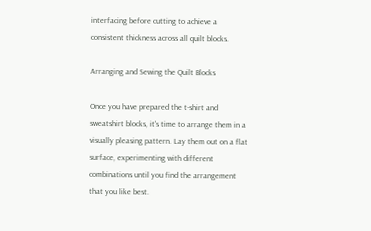interfacing before cutting to achieve a consistent thickness across all quilt blocks.

Arranging and Sewing the Quilt Blocks

Once you have prepared the t-shirt and sweatshirt blocks, it's time to arrange them in a visually pleasing pattern. Lay them out on a flat surface, experimenting with different combinations until you find the arrangement that you like best.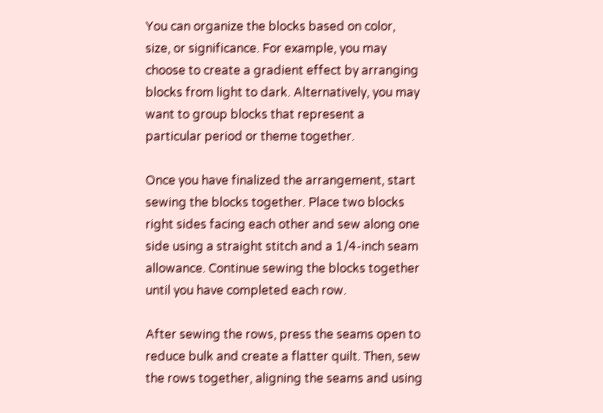You can organize the blocks based on color, size, or significance. For example, you may choose to create a gradient effect by arranging blocks from light to dark. Alternatively, you may want to group blocks that represent a particular period or theme together.

Once you have finalized the arrangement, start sewing the blocks together. Place two blocks right sides facing each other and sew along one side using a straight stitch and a 1/4-inch seam allowance. Continue sewing the blocks together until you have completed each row.

After sewing the rows, press the seams open to reduce bulk and create a flatter quilt. Then, sew the rows together, aligning the seams and using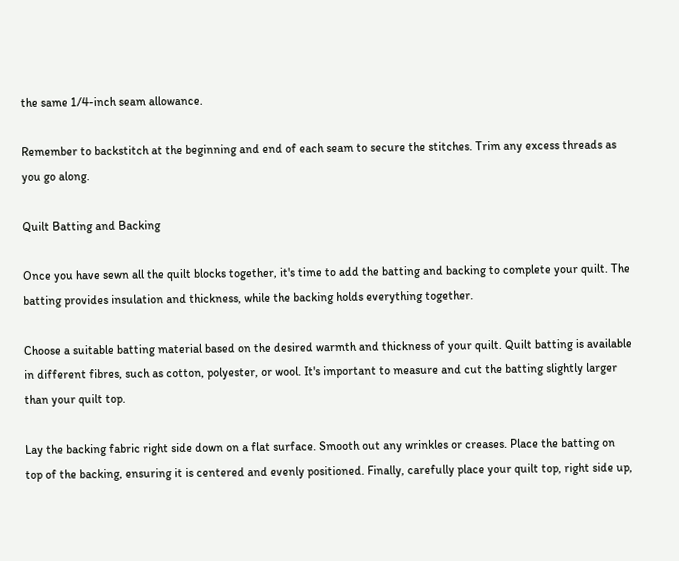the same 1/4-inch seam allowance.

Remember to backstitch at the beginning and end of each seam to secure the stitches. Trim any excess threads as you go along.

Quilt Batting and Backing

Once you have sewn all the quilt blocks together, it's time to add the batting and backing to complete your quilt. The batting provides insulation and thickness, while the backing holds everything together.

Choose a suitable batting material based on the desired warmth and thickness of your quilt. Quilt batting is available in different fibres, such as cotton, polyester, or wool. It's important to measure and cut the batting slightly larger than your quilt top.

Lay the backing fabric right side down on a flat surface. Smooth out any wrinkles or creases. Place the batting on top of the backing, ensuring it is centered and evenly positioned. Finally, carefully place your quilt top, right side up,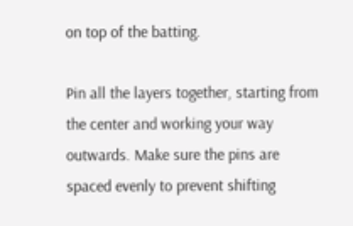on top of the batting.

Pin all the layers together, starting from the center and working your way outwards. Make sure the pins are spaced evenly to prevent shifting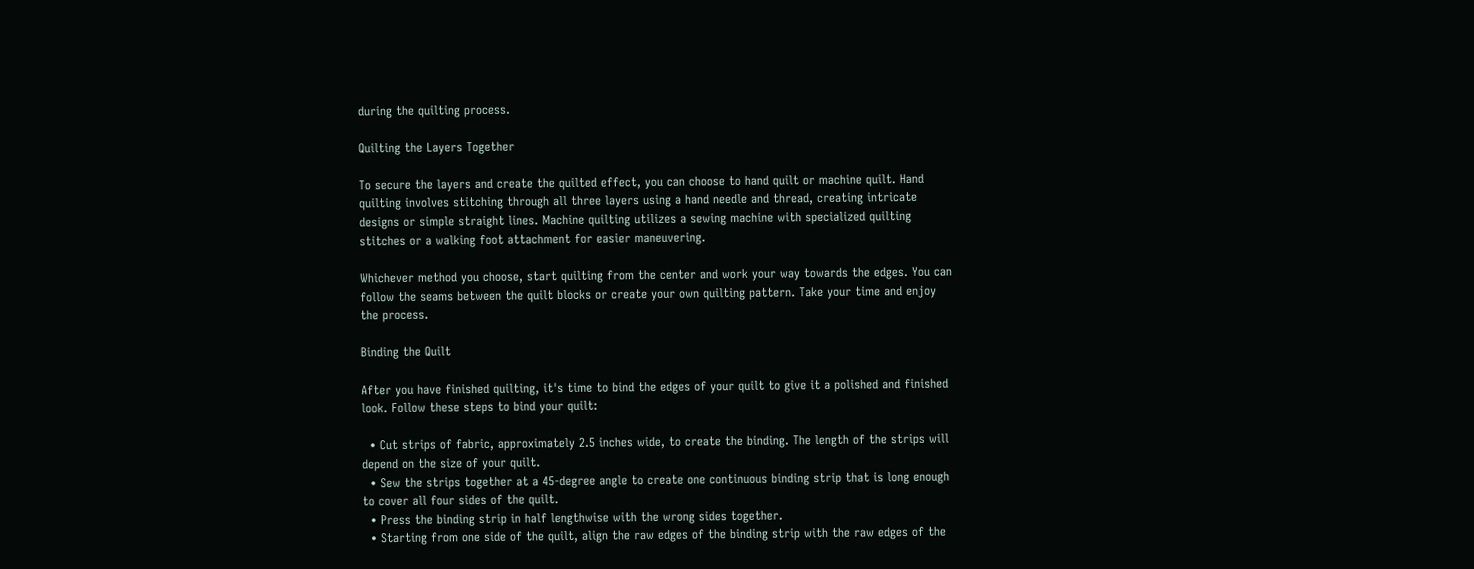during the quilting process.

Quilting the Layers Together

To secure the layers and create the quilted effect, you can choose to hand quilt or machine quilt. Hand quilting involves stitching through all three layers using a hand needle and thread, creating intricate designs or simple straight lines. Machine quilting utilizes a sewing machine with specialized quilting stitches or a walking foot attachment for easier maneuvering.

Whichever method you choose, start quilting from the center and work your way towards the edges. You can follow the seams between the quilt blocks or create your own quilting pattern. Take your time and enjoy the process.

Binding the Quilt

After you have finished quilting, it's time to bind the edges of your quilt to give it a polished and finished look. Follow these steps to bind your quilt:

  • Cut strips of fabric, approximately 2.5 inches wide, to create the binding. The length of the strips will depend on the size of your quilt.
  • Sew the strips together at a 45-degree angle to create one continuous binding strip that is long enough to cover all four sides of the quilt.
  • Press the binding strip in half lengthwise with the wrong sides together.
  • Starting from one side of the quilt, align the raw edges of the binding strip with the raw edges of the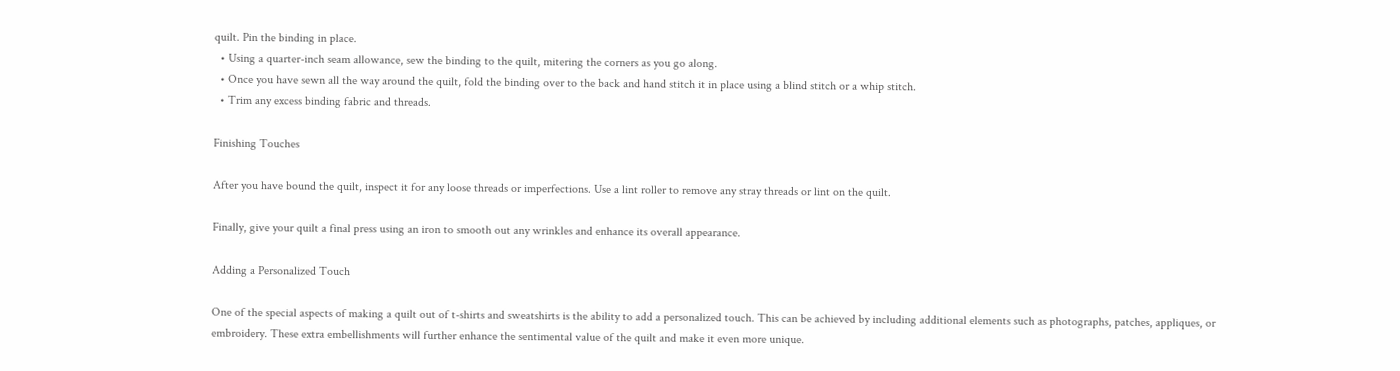quilt. Pin the binding in place.
  • Using a quarter-inch seam allowance, sew the binding to the quilt, mitering the corners as you go along.
  • Once you have sewn all the way around the quilt, fold the binding over to the back and hand stitch it in place using a blind stitch or a whip stitch.
  • Trim any excess binding fabric and threads.

Finishing Touches

After you have bound the quilt, inspect it for any loose threads or imperfections. Use a lint roller to remove any stray threads or lint on the quilt.

Finally, give your quilt a final press using an iron to smooth out any wrinkles and enhance its overall appearance.

Adding a Personalized Touch

One of the special aspects of making a quilt out of t-shirts and sweatshirts is the ability to add a personalized touch. This can be achieved by including additional elements such as photographs, patches, appliques, or embroidery. These extra embellishments will further enhance the sentimental value of the quilt and make it even more unique.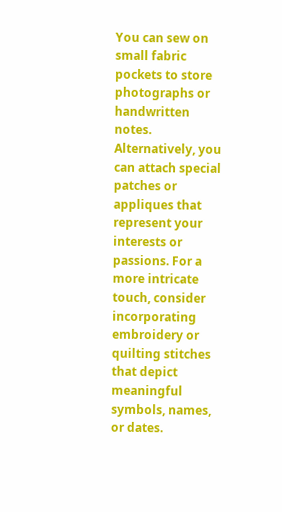You can sew on small fabric pockets to store photographs or handwritten notes. Alternatively, you can attach special patches or appliques that represent your interests or passions. For a more intricate touch, consider incorporating embroidery or quilting stitches that depict meaningful symbols, names, or dates.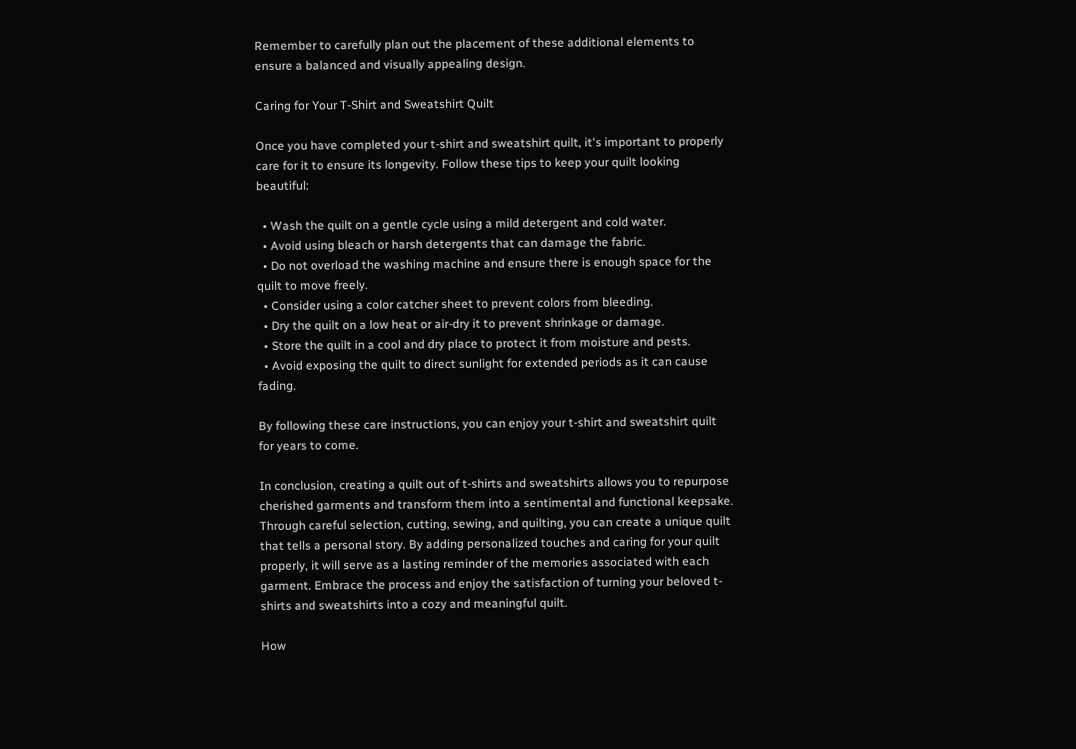Remember to carefully plan out the placement of these additional elements to ensure a balanced and visually appealing design.

Caring for Your T-Shirt and Sweatshirt Quilt

Once you have completed your t-shirt and sweatshirt quilt, it's important to properly care for it to ensure its longevity. Follow these tips to keep your quilt looking beautiful:

  • Wash the quilt on a gentle cycle using a mild detergent and cold water.
  • Avoid using bleach or harsh detergents that can damage the fabric.
  • Do not overload the washing machine and ensure there is enough space for the quilt to move freely.
  • Consider using a color catcher sheet to prevent colors from bleeding.
  • Dry the quilt on a low heat or air-dry it to prevent shrinkage or damage.
  • Store the quilt in a cool and dry place to protect it from moisture and pests.
  • Avoid exposing the quilt to direct sunlight for extended periods as it can cause fading.

By following these care instructions, you can enjoy your t-shirt and sweatshirt quilt for years to come.

In conclusion, creating a quilt out of t-shirts and sweatshirts allows you to repurpose cherished garments and transform them into a sentimental and functional keepsake. Through careful selection, cutting, sewing, and quilting, you can create a unique quilt that tells a personal story. By adding personalized touches and caring for your quilt properly, it will serve as a lasting reminder of the memories associated with each garment. Embrace the process and enjoy the satisfaction of turning your beloved t-shirts and sweatshirts into a cozy and meaningful quilt.

How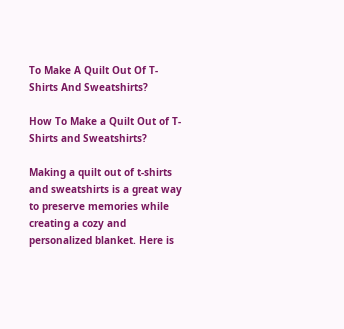To Make A Quilt Out Of T-Shirts And Sweatshirts?

How To Make a Quilt Out of T-Shirts and Sweatshirts?

Making a quilt out of t-shirts and sweatshirts is a great way to preserve memories while creating a cozy and personalized blanket. Here is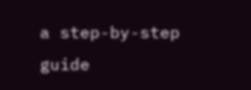a step-by-step guide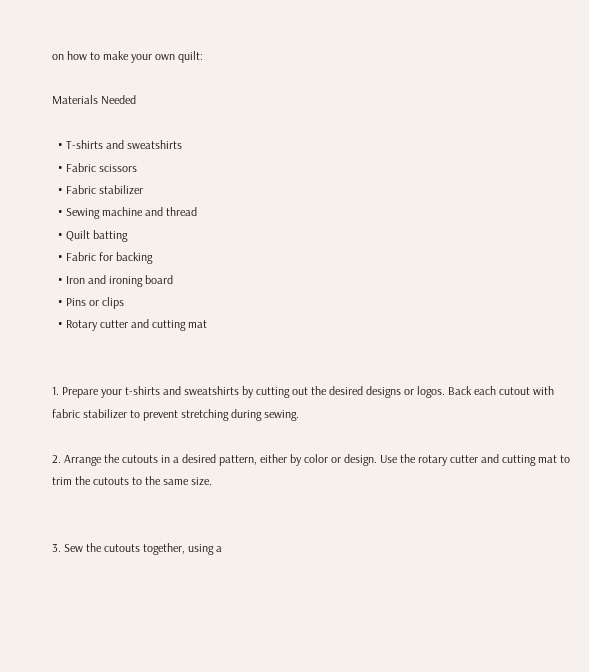on how to make your own quilt:

Materials Needed

  • T-shirts and sweatshirts
  • Fabric scissors
  • Fabric stabilizer
  • Sewing machine and thread
  • Quilt batting
  • Fabric for backing
  • Iron and ironing board
  • Pins or clips
  • Rotary cutter and cutting mat


1. Prepare your t-shirts and sweatshirts by cutting out the desired designs or logos. Back each cutout with fabric stabilizer to prevent stretching during sewing.

2. Arrange the cutouts in a desired pattern, either by color or design. Use the rotary cutter and cutting mat to trim the cutouts to the same size.


3. Sew the cutouts together, using a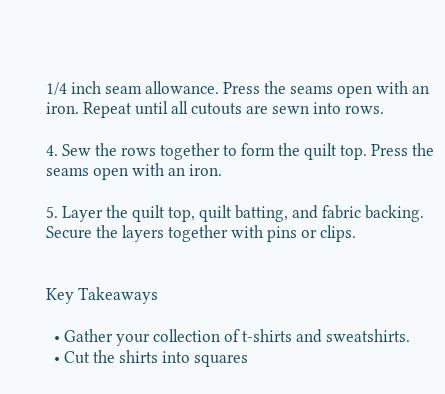1/4 inch seam allowance. Press the seams open with an iron. Repeat until all cutouts are sewn into rows.

4. Sew the rows together to form the quilt top. Press the seams open with an iron.

5. Layer the quilt top, quilt batting, and fabric backing. Secure the layers together with pins or clips.


Key Takeaways

  • Gather your collection of t-shirts and sweatshirts.
  • Cut the shirts into squares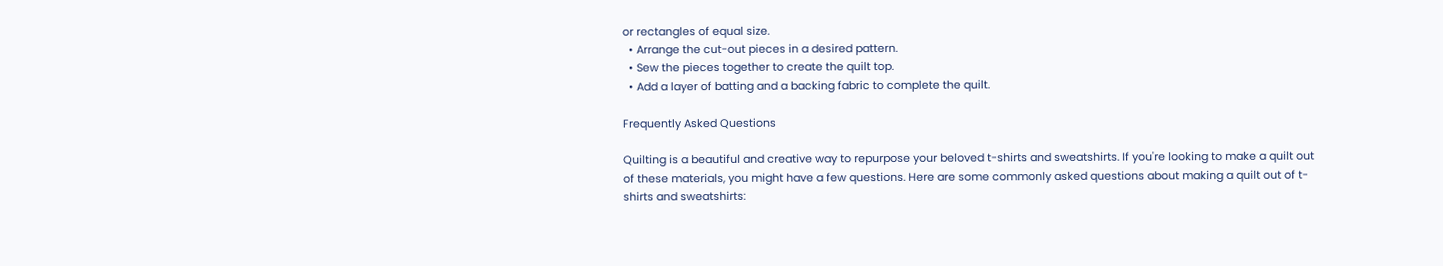or rectangles of equal size.
  • Arrange the cut-out pieces in a desired pattern.
  • Sew the pieces together to create the quilt top.
  • Add a layer of batting and a backing fabric to complete the quilt.

Frequently Asked Questions

Quilting is a beautiful and creative way to repurpose your beloved t-shirts and sweatshirts. If you're looking to make a quilt out of these materials, you might have a few questions. Here are some commonly asked questions about making a quilt out of t-shirts and sweatshirts: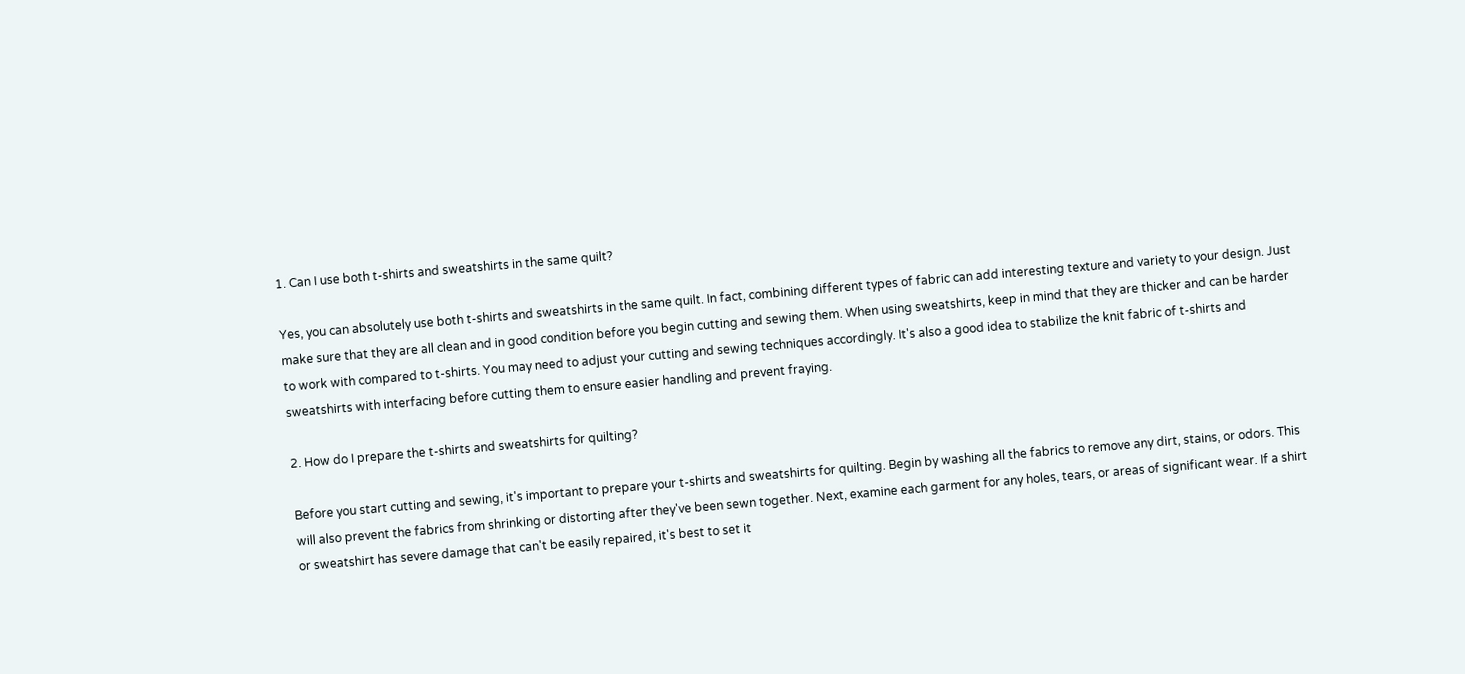1. Can I use both t-shirts and sweatshirts in the same quilt?

Yes, you can absolutely use both t-shirts and sweatshirts in the same quilt. In fact, combining different types of fabric can add interesting texture and variety to your design. Just make sure that they are all clean and in good condition before you begin cutting and sewing them. When using sweatshirts, keep in mind that they are thicker and can be harder to work with compared to t-shirts. You may need to adjust your cutting and sewing techniques accordingly. It's also a good idea to stabilize the knit fabric of t-shirts and sweatshirts with interfacing before cutting them to ensure easier handling and prevent fraying.

2. How do I prepare the t-shirts and sweatshirts for quilting?

Before you start cutting and sewing, it's important to prepare your t-shirts and sweatshirts for quilting. Begin by washing all the fabrics to remove any dirt, stains, or odors. This will also prevent the fabrics from shrinking or distorting after they've been sewn together. Next, examine each garment for any holes, tears, or areas of significant wear. If a shirt or sweatshirt has severe damage that can't be easily repaired, it's best to set it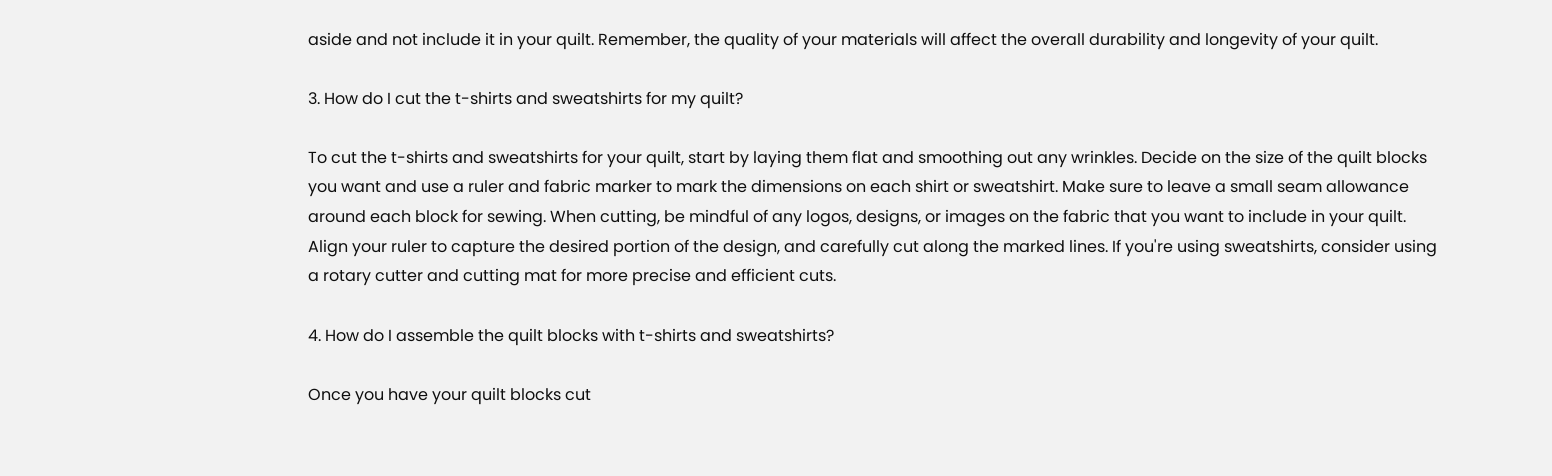aside and not include it in your quilt. Remember, the quality of your materials will affect the overall durability and longevity of your quilt.

3. How do I cut the t-shirts and sweatshirts for my quilt?

To cut the t-shirts and sweatshirts for your quilt, start by laying them flat and smoothing out any wrinkles. Decide on the size of the quilt blocks you want and use a ruler and fabric marker to mark the dimensions on each shirt or sweatshirt. Make sure to leave a small seam allowance around each block for sewing. When cutting, be mindful of any logos, designs, or images on the fabric that you want to include in your quilt. Align your ruler to capture the desired portion of the design, and carefully cut along the marked lines. If you're using sweatshirts, consider using a rotary cutter and cutting mat for more precise and efficient cuts.

4. How do I assemble the quilt blocks with t-shirts and sweatshirts?

Once you have your quilt blocks cut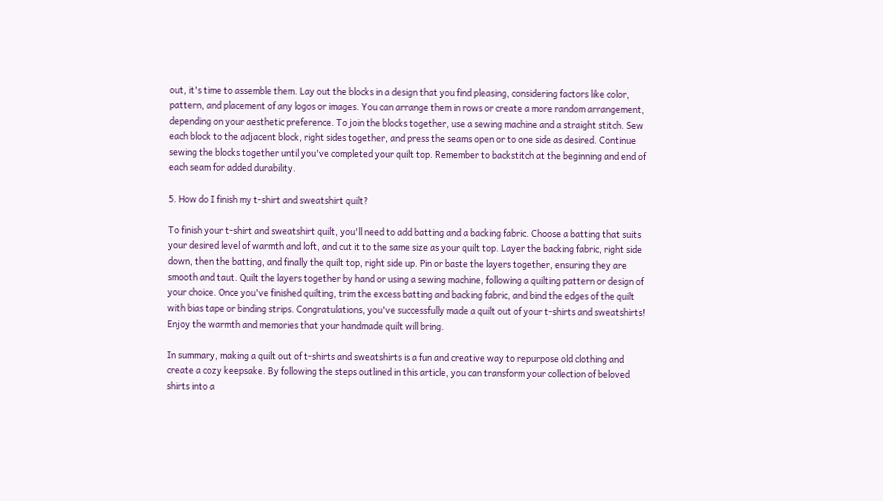out, it's time to assemble them. Lay out the blocks in a design that you find pleasing, considering factors like color, pattern, and placement of any logos or images. You can arrange them in rows or create a more random arrangement, depending on your aesthetic preference. To join the blocks together, use a sewing machine and a straight stitch. Sew each block to the adjacent block, right sides together, and press the seams open or to one side as desired. Continue sewing the blocks together until you've completed your quilt top. Remember to backstitch at the beginning and end of each seam for added durability.

5. How do I finish my t-shirt and sweatshirt quilt?

To finish your t-shirt and sweatshirt quilt, you'll need to add batting and a backing fabric. Choose a batting that suits your desired level of warmth and loft, and cut it to the same size as your quilt top. Layer the backing fabric, right side down, then the batting, and finally the quilt top, right side up. Pin or baste the layers together, ensuring they are smooth and taut. Quilt the layers together by hand or using a sewing machine, following a quilting pattern or design of your choice. Once you've finished quilting, trim the excess batting and backing fabric, and bind the edges of the quilt with bias tape or binding strips. Congratulations, you've successfully made a quilt out of your t-shirts and sweatshirts! Enjoy the warmth and memories that your handmade quilt will bring.

In summary, making a quilt out of t-shirts and sweatshirts is a fun and creative way to repurpose old clothing and create a cozy keepsake. By following the steps outlined in this article, you can transform your collection of beloved shirts into a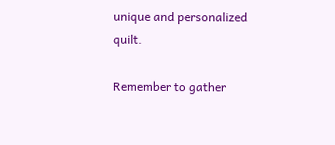unique and personalized quilt.

Remember to gather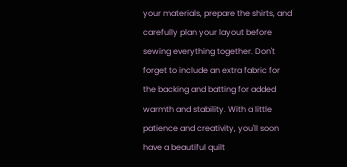your materials, prepare the shirts, and carefully plan your layout before sewing everything together. Don't forget to include an extra fabric for the backing and batting for added warmth and stability. With a little patience and creativity, you'll soon have a beautiful quilt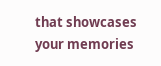that showcases your memories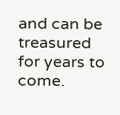and can be treasured for years to come.